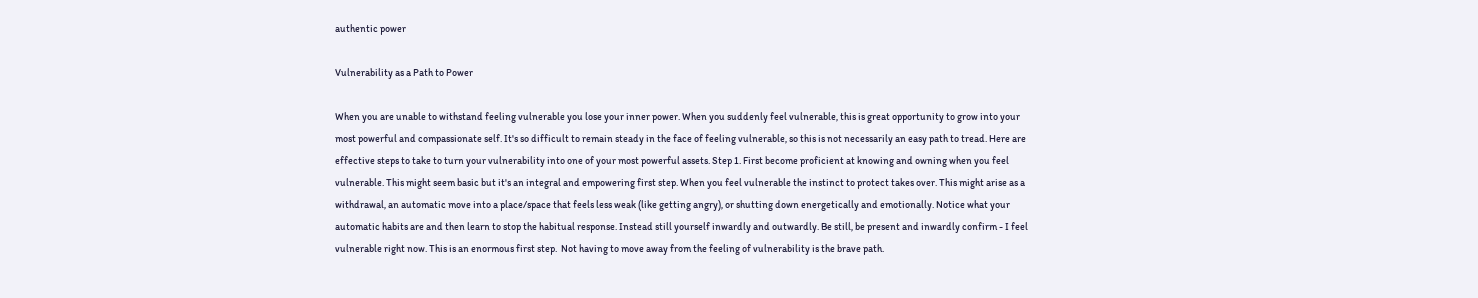authentic power

Vulnerability as a Path to Power

When you are unable to withstand feeling vulnerable you lose your inner power. When you suddenly feel vulnerable, this is great opportunity to grow into your most powerful and compassionate self. It's so difficult to remain steady in the face of feeling vulnerable, so this is not necessarily an easy path to tread. Here are effective steps to take to turn your vulnerability into one of your most powerful assets. Step 1. First become proficient at knowing and owning when you feel vulnerable. This might seem basic but it's an integral and empowering first step. When you feel vulnerable the instinct to protect takes over. This might arise as a withdrawal, an automatic move into a place/space that feels less weak (like getting angry), or shutting down energetically and emotionally. Notice what your automatic habits are and then learn to stop the habitual response. Instead still yourself inwardly and outwardly. Be still, be present and inwardly confirm - I feel vulnerable right now. This is an enormous first step.  Not having to move away from the feeling of vulnerability is the brave path.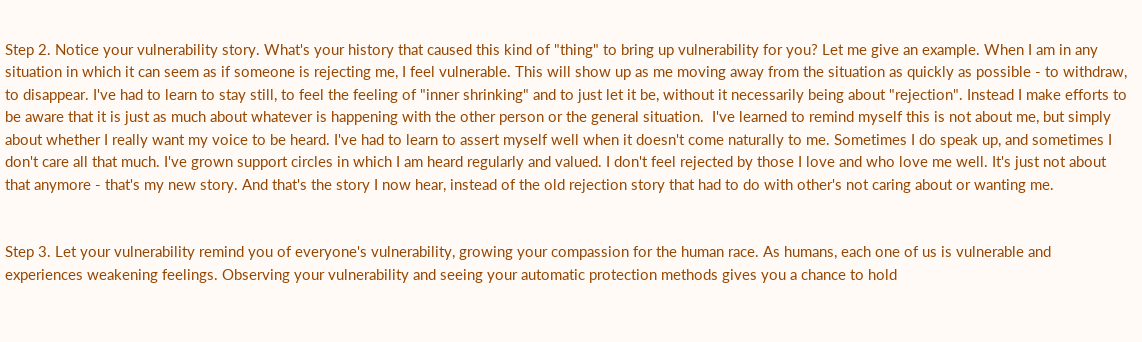Step 2. Notice your vulnerability story. What's your history that caused this kind of "thing" to bring up vulnerability for you? Let me give an example. When I am in any situation in which it can seem as if someone is rejecting me, I feel vulnerable. This will show up as me moving away from the situation as quickly as possible - to withdraw, to disappear. I've had to learn to stay still, to feel the feeling of "inner shrinking" and to just let it be, without it necessarily being about "rejection". Instead I make efforts to be aware that it is just as much about whatever is happening with the other person or the general situation.  I've learned to remind myself this is not about me, but simply about whether I really want my voice to be heard. I've had to learn to assert myself well when it doesn't come naturally to me. Sometimes I do speak up, and sometimes I don't care all that much. I've grown support circles in which I am heard regularly and valued. I don't feel rejected by those I love and who love me well. It's just not about that anymore - that's my new story. And that's the story I now hear, instead of the old rejection story that had to do with other's not caring about or wanting me.


Step 3. Let your vulnerability remind you of everyone's vulnerability, growing your compassion for the human race. As humans, each one of us is vulnerable and experiences weakening feelings. Observing your vulnerability and seeing your automatic protection methods gives you a chance to hold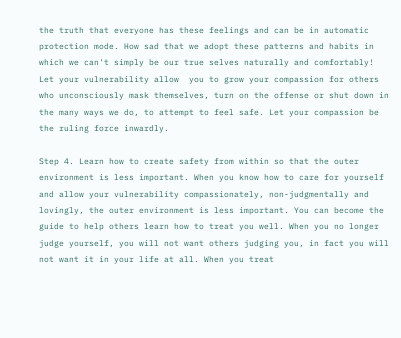the truth that everyone has these feelings and can be in automatic protection mode. How sad that we adopt these patterns and habits in which we can't simply be our true selves naturally and comfortably! Let your vulnerability allow  you to grow your compassion for others who unconsciously mask themselves, turn on the offense or shut down in the many ways we do, to attempt to feel safe. Let your compassion be the ruling force inwardly.

Step 4. Learn how to create safety from within so that the outer environment is less important. When you know how to care for yourself and allow your vulnerability compassionately, non-judgmentally and lovingly, the outer environment is less important. You can become the guide to help others learn how to treat you well. When you no longer judge yourself, you will not want others judging you, in fact you will not want it in your life at all. When you treat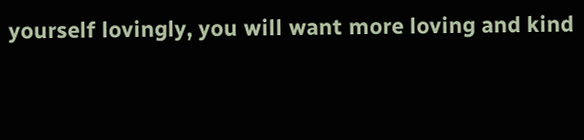yourself lovingly, you will want more loving and kind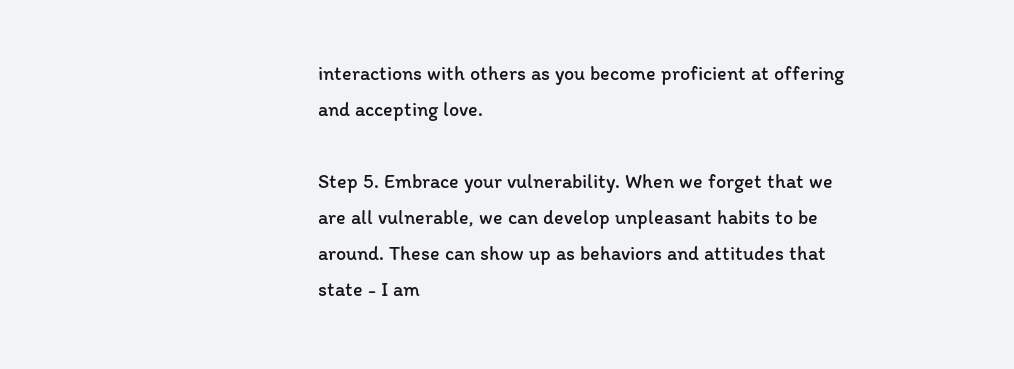interactions with others as you become proficient at offering and accepting love.

Step 5. Embrace your vulnerability. When we forget that we are all vulnerable, we can develop unpleasant habits to be around. These can show up as behaviors and attitudes that state - I am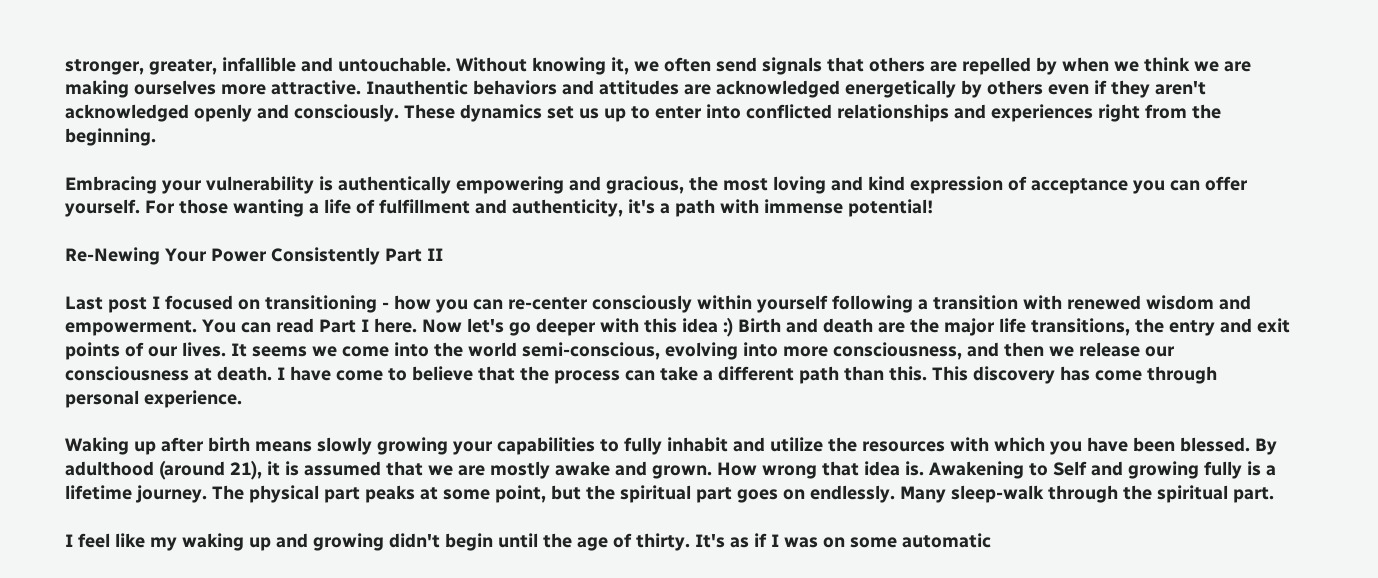stronger, greater, infallible and untouchable. Without knowing it, we often send signals that others are repelled by when we think we are making ourselves more attractive. Inauthentic behaviors and attitudes are acknowledged energetically by others even if they aren't acknowledged openly and consciously. These dynamics set us up to enter into conflicted relationships and experiences right from the beginning.

Embracing your vulnerability is authentically empowering and gracious, the most loving and kind expression of acceptance you can offer yourself. For those wanting a life of fulfillment and authenticity, it's a path with immense potential!

Re-Newing Your Power Consistently Part II

Last post I focused on transitioning - how you can re-center consciously within yourself following a transition with renewed wisdom and empowerment. You can read Part I here. Now let's go deeper with this idea :) Birth and death are the major life transitions, the entry and exit points of our lives. It seems we come into the world semi-conscious, evolving into more consciousness, and then we release our consciousness at death. I have come to believe that the process can take a different path than this. This discovery has come through personal experience.

Waking up after birth means slowly growing your capabilities to fully inhabit and utilize the resources with which you have been blessed. By adulthood (around 21), it is assumed that we are mostly awake and grown. How wrong that idea is. Awakening to Self and growing fully is a lifetime journey. The physical part peaks at some point, but the spiritual part goes on endlessly. Many sleep-walk through the spiritual part.

I feel like my waking up and growing didn't begin until the age of thirty. It's as if I was on some automatic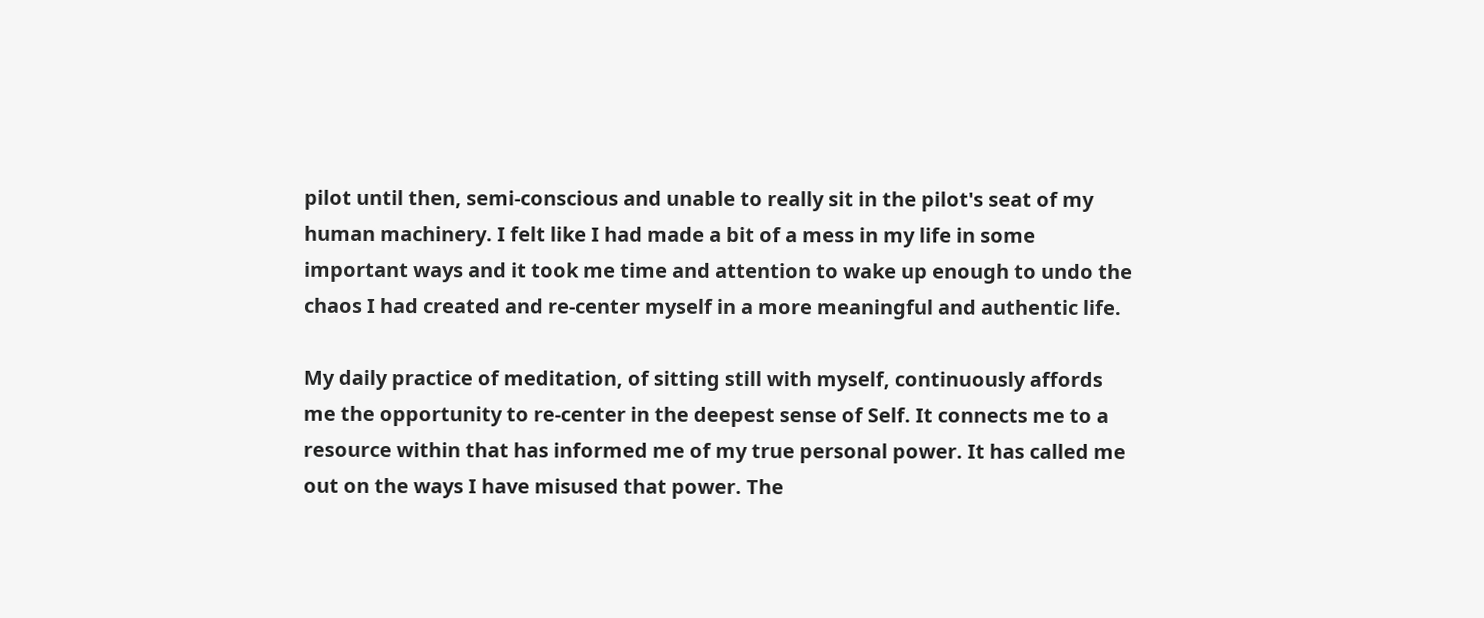pilot until then, semi-conscious and unable to really sit in the pilot's seat of my human machinery. I felt like I had made a bit of a mess in my life in some important ways and it took me time and attention to wake up enough to undo the chaos I had created and re-center myself in a more meaningful and authentic life.

My daily practice of meditation, of sitting still with myself, continuously affords me the opportunity to re-center in the deepest sense of Self. It connects me to a resource within that has informed me of my true personal power. It has called me out on the ways I have misused that power. The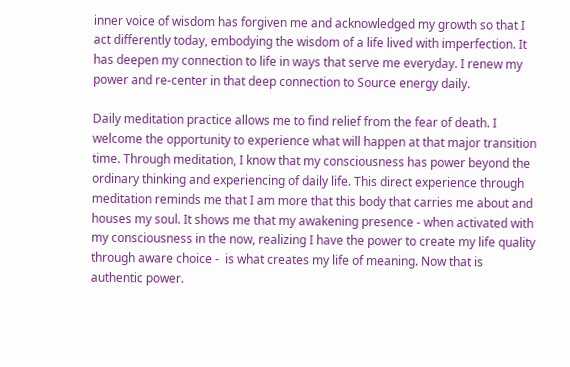inner voice of wisdom has forgiven me and acknowledged my growth so that I act differently today, embodying the wisdom of a life lived with imperfection. It has deepen my connection to life in ways that serve me everyday. I renew my power and re-center in that deep connection to Source energy daily.

Daily meditation practice allows me to find relief from the fear of death. I welcome the opportunity to experience what will happen at that major transition time. Through meditation, I know that my consciousness has power beyond the ordinary thinking and experiencing of daily life. This direct experience through meditation reminds me that I am more that this body that carries me about and houses my soul. It shows me that my awakening presence - when activated with my consciousness in the now, realizing I have the power to create my life quality through aware choice -  is what creates my life of meaning. Now that is authentic power.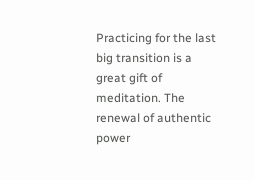Practicing for the last big transition is a great gift of meditation. The renewal of authentic power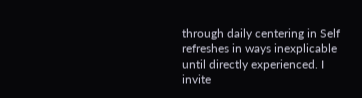through daily centering in Self refreshes in ways inexplicable until directly experienced. I invite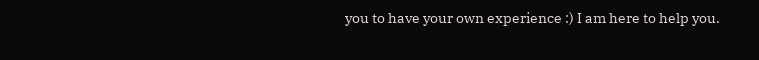you to have your own experience :) I am here to help you.